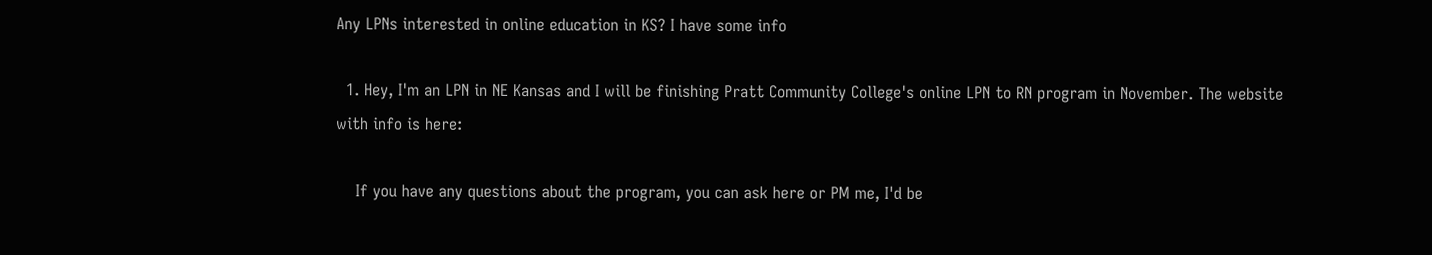Any LPNs interested in online education in KS? I have some info

  1. Hey, I'm an LPN in NE Kansas and I will be finishing Pratt Community College's online LPN to RN program in November. The website with info is here:

    If you have any questions about the program, you can ask here or PM me, I'd be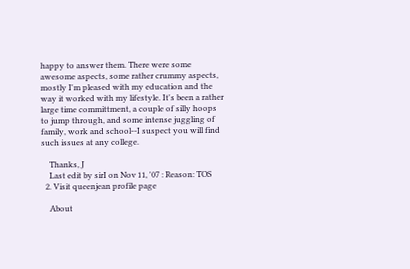happy to answer them. There were some awesome aspects, some rather crummy aspects, mostly I'm pleased with my education and the way it worked with my lifestyle. It's been a rather large time committment, a couple of silly hoops to jump through, and some intense juggling of family, work and school--I suspect you will find such issues at any college.

    Thanks, J
    Last edit by sirI on Nov 11, '07 : Reason: TOS
  2. Visit queenjean profile page

    About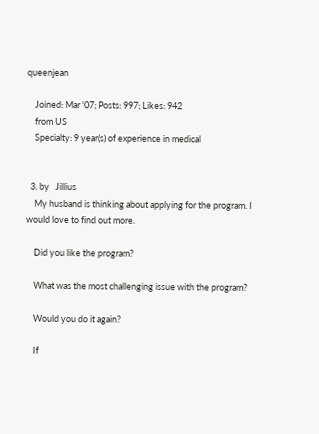queenjean

    Joined: Mar '07; Posts: 997; Likes: 942
    from US
    Specialty: 9 year(s) of experience in medical


  3. by   Jillius
    My husband is thinking about applying for the program. I would love to find out more.

    Did you like the program?

    What was the most challenging issue with the program?

    Would you do it again?

    If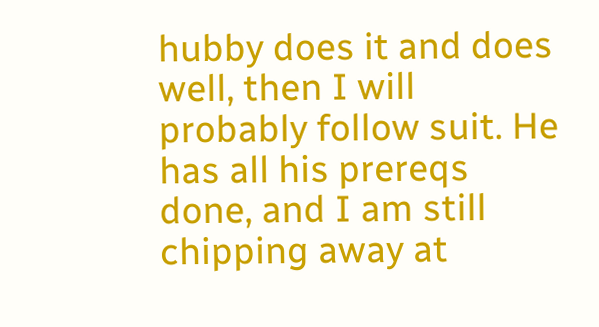hubby does it and does well, then I will probably follow suit. He has all his prereqs done, and I am still chipping away at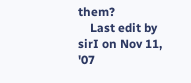them?
    Last edit by sirI on Nov 11, '07